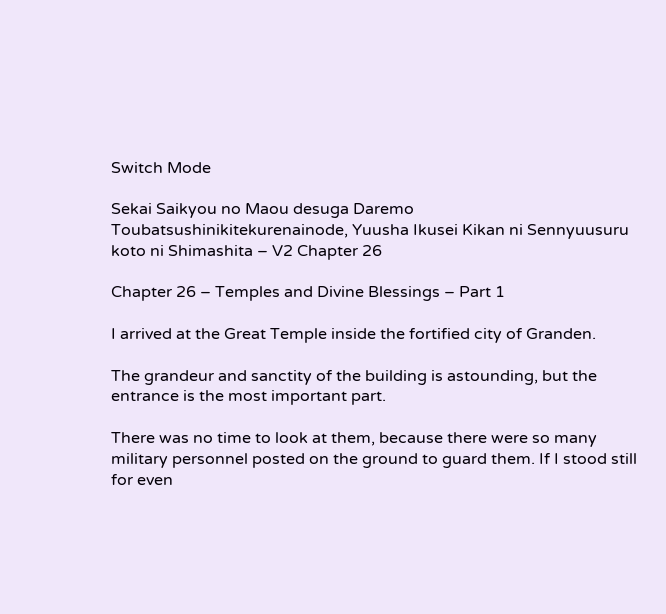Switch Mode

Sekai Saikyou no Maou desuga Daremo Toubatsushinikitekurenainode, Yuusha Ikusei Kikan ni Sennyuusuru koto ni Shimashita – V2 Chapter 26

Chapter 26 – Temples and Divine Blessings – Part 1

I arrived at the Great Temple inside the fortified city of Granden.

The grandeur and sanctity of the building is astounding, but the entrance is the most important part.

There was no time to look at them, because there were so many military personnel posted on the ground to guard them. If I stood still for even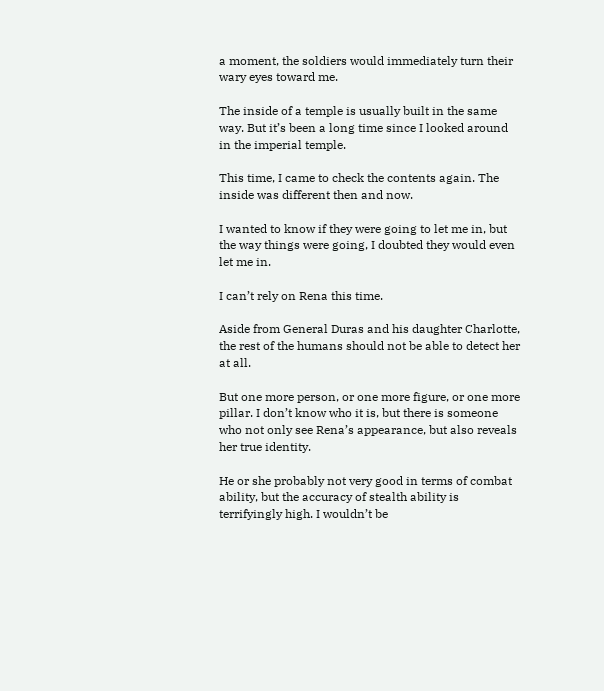a moment, the soldiers would immediately turn their wary eyes toward me.

The inside of a temple is usually built in the same way. But it’s been a long time since I looked around in the imperial temple.

This time, I came to check the contents again. The inside was different then and now.

I wanted to know if they were going to let me in, but the way things were going, I doubted they would even let me in.

I can’t rely on Rena this time.

Aside from General Duras and his daughter Charlotte, the rest of the humans should not be able to detect her at all.

But one more person, or one more figure, or one more pillar. I don’t know who it is, but there is someone who not only see Rena’s appearance, but also reveals her true identity.

He or she probably not very good in terms of combat ability, but the accuracy of stealth ability is terrifyingly high. I wouldn’t be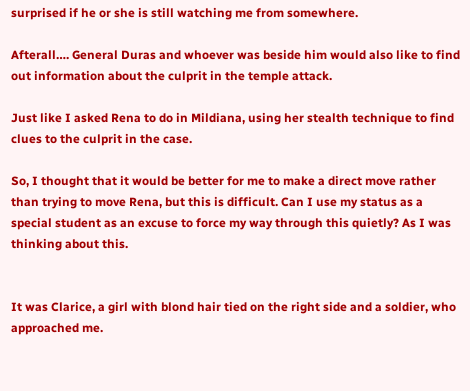surprised if he or she is still watching me from somewhere.

Afterall…. General Duras and whoever was beside him would also like to find out information about the culprit in the temple attack.

Just like I asked Rena to do in Mildiana, using her stealth technique to find clues to the culprit in the case.

So, I thought that it would be better for me to make a direct move rather than trying to move Rena, but this is difficult. Can I use my status as a special student as an excuse to force my way through this quietly? As I was thinking about this.


It was Clarice, a girl with blond hair tied on the right side and a soldier, who approached me.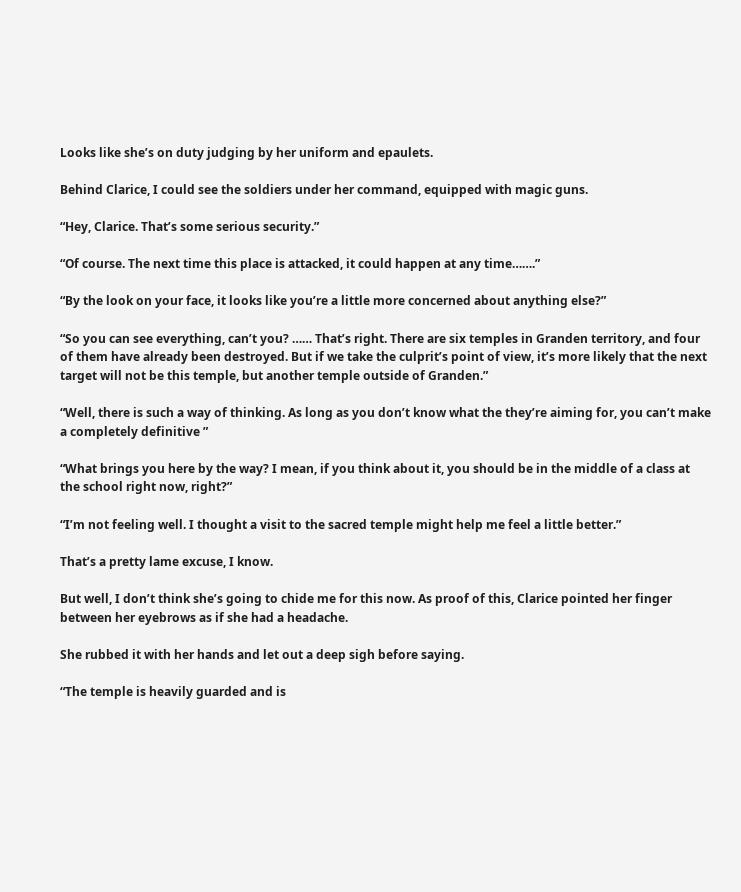Looks like she’s on duty judging by her uniform and epaulets.

Behind Clarice, I could see the soldiers under her command, equipped with magic guns.

“Hey, Clarice. That’s some serious security.”

“Of course. The next time this place is attacked, it could happen at any time…….”

“By the look on your face, it looks like you’re a little more concerned about anything else?”

“So you can see everything, can’t you? …… That’s right. There are six temples in Granden territory, and four of them have already been destroyed. But if we take the culprit’s point of view, it’s more likely that the next target will not be this temple, but another temple outside of Granden.”

“Well, there is such a way of thinking. As long as you don’t know what the they’re aiming for, you can’t make a completely definitive ”

“What brings you here by the way? I mean, if you think about it, you should be in the middle of a class at the school right now, right?”

“I’m not feeling well. I thought a visit to the sacred temple might help me feel a little better.”

That’s a pretty lame excuse, I know.

But well, I don’t think she’s going to chide me for this now. As proof of this, Clarice pointed her finger between her eyebrows as if she had a headache.

She rubbed it with her hands and let out a deep sigh before saying.

“The temple is heavily guarded and is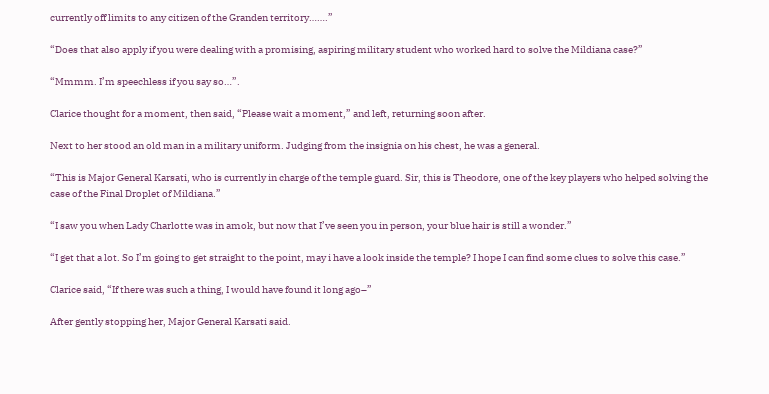currently off limits to any citizen of the Granden territory…….”

“Does that also apply if you were dealing with a promising, aspiring military student who worked hard to solve the Mildiana case?”

“Mmmm. I’m speechless if you say so…”.

Clarice thought for a moment, then said, “Please wait a moment,” and left, returning soon after.

Next to her stood an old man in a military uniform. Judging from the insignia on his chest, he was a general.

“This is Major General Karsati, who is currently in charge of the temple guard. Sir, this is Theodore, one of the key players who helped solving the case of the Final Droplet of Mildiana.”

“I saw you when Lady Charlotte was in amok, but now that I’ve seen you in person, your blue hair is still a wonder.”

“I get that a lot. So I’m going to get straight to the point, may i have a look inside the temple? I hope I can find some clues to solve this case.”

Clarice said, “If there was such a thing, I would have found it long ago–”

After gently stopping her, Major General Karsati said.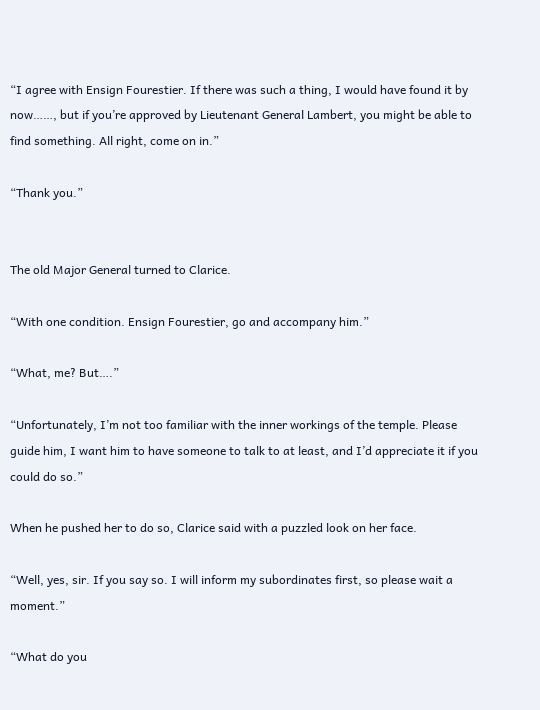“I agree with Ensign Fourestier. If there was such a thing, I would have found it by now……, but if you’re approved by Lieutenant General Lambert, you might be able to find something. All right, come on in.”

“Thank you.”


The old Major General turned to Clarice.

“With one condition. Ensign Fourestier, go and accompany him.”

“What, me? But….”

“Unfortunately, I’m not too familiar with the inner workings of the temple. Please guide him, I want him to have someone to talk to at least, and I’d appreciate it if you could do so.”

When he pushed her to do so, Clarice said with a puzzled look on her face.

“Well, yes, sir. If you say so. I will inform my subordinates first, so please wait a moment.”

“What do you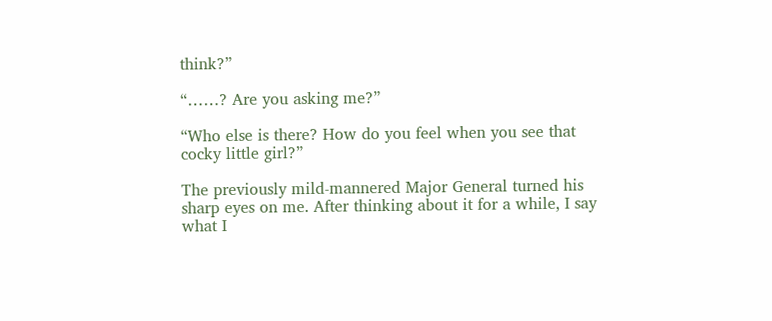think?”

“……? Are you asking me?”

“Who else is there? How do you feel when you see that cocky little girl?”

The previously mild-mannered Major General turned his sharp eyes on me. After thinking about it for a while, I say what I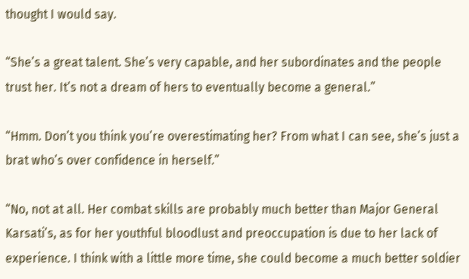thought I would say.

“She’s a great talent. She’s very capable, and her subordinates and the people trust her. It’s not a dream of hers to eventually become a general.”

“Hmm. Don’t you think you’re overestimating her? From what I can see, she’s just a brat who’s over confidence in herself.”

“No, not at all. Her combat skills are probably much better than Major General Karsati’s, as for her youthful bloodlust and preoccupation is due to her lack of experience. I think with a little more time, she could become a much better soldier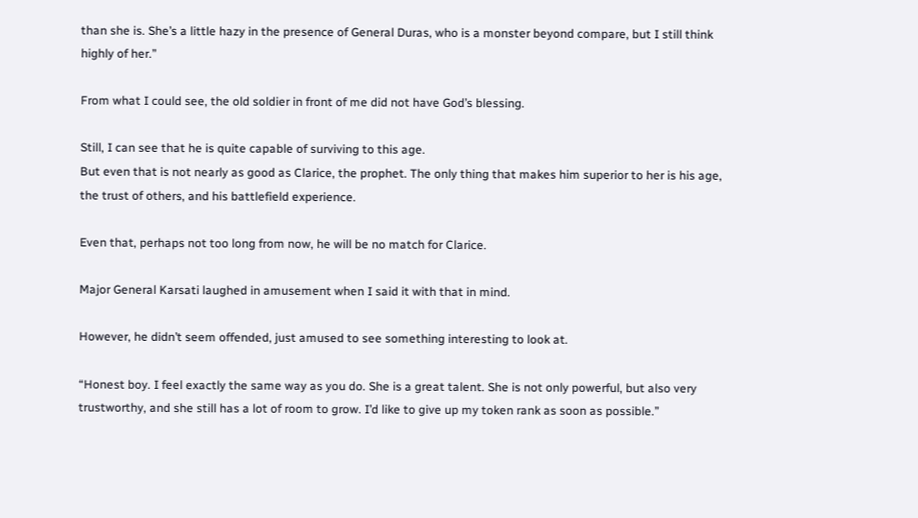than she is. She’s a little hazy in the presence of General Duras, who is a monster beyond compare, but I still think highly of her.”

From what I could see, the old soldier in front of me did not have God’s blessing.

Still, I can see that he is quite capable of surviving to this age.
But even that is not nearly as good as Clarice, the prophet. The only thing that makes him superior to her is his age, the trust of others, and his battlefield experience.

Even that, perhaps not too long from now, he will be no match for Clarice.

Major General Karsati laughed in amusement when I said it with that in mind.

However, he didn’t seem offended, just amused to see something interesting to look at.

“Honest boy. I feel exactly the same way as you do. She is a great talent. She is not only powerful, but also very trustworthy, and she still has a lot of room to grow. I’d like to give up my token rank as soon as possible.”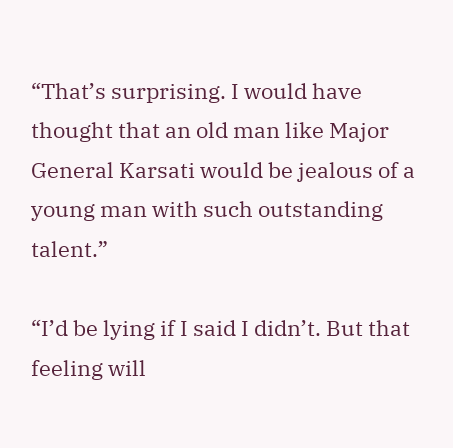“That’s surprising. I would have thought that an old man like Major General Karsati would be jealous of a young man with such outstanding talent.”

“I’d be lying if I said I didn’t. But that feeling will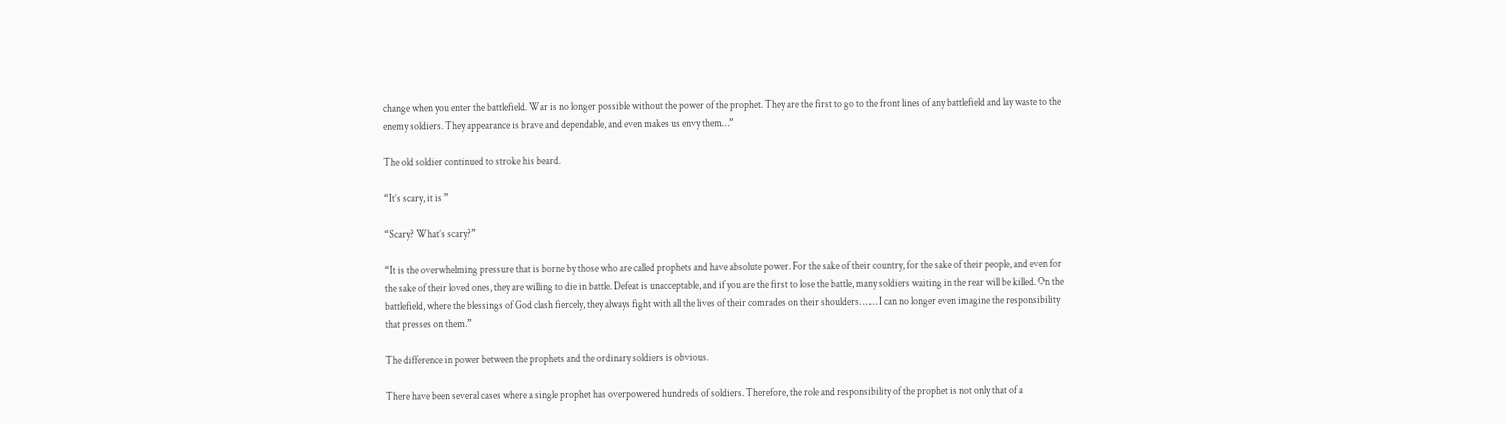change when you enter the battlefield. War is no longer possible without the power of the prophet. They are the first to go to the front lines of any battlefield and lay waste to the enemy soldiers. They appearance is brave and dependable, and even makes us envy them…”

The old soldier continued to stroke his beard.

“It’s scary, it is ”

“Scary? What’s scary?”

“It is the overwhelming pressure that is borne by those who are called prophets and have absolute power. For the sake of their country, for the sake of their people, and even for the sake of their loved ones, they are willing to die in battle. Defeat is unacceptable, and if you are the first to lose the battle, many soldiers waiting in the rear will be killed. On the battlefield, where the blessings of God clash fiercely, they always fight with all the lives of their comrades on their shoulders. …… I can no longer even imagine the responsibility that presses on them.”

The difference in power between the prophets and the ordinary soldiers is obvious.

There have been several cases where a single prophet has overpowered hundreds of soldiers. Therefore, the role and responsibility of the prophet is not only that of a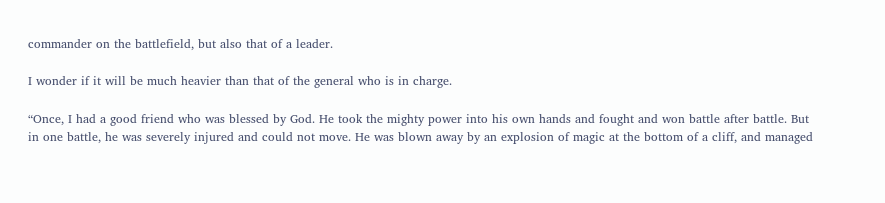commander on the battlefield, but also that of a leader.

I wonder if it will be much heavier than that of the general who is in charge.

“Once, I had a good friend who was blessed by God. He took the mighty power into his own hands and fought and won battle after battle. But in one battle, he was severely injured and could not move. He was blown away by an explosion of magic at the bottom of a cliff, and managed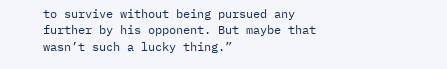to survive without being pursued any further by his opponent. But maybe that wasn’t such a lucky thing.”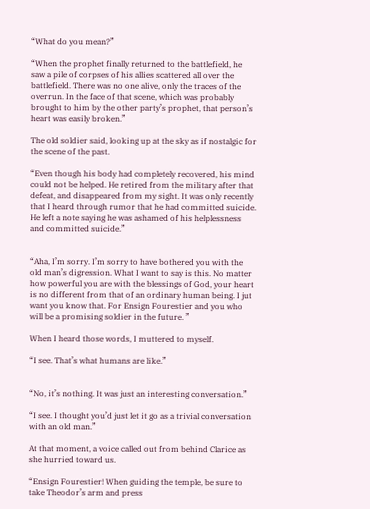“What do you mean?”

“When the prophet finally returned to the battlefield, he saw a pile of corpses of his allies scattered all over the battlefield. There was no one alive, only the traces of the overrun. In the face of that scene, which was probably brought to him by the other party’s prophet, that person’s heart was easily broken.”

The old soldier said, looking up at the sky as if nostalgic for the scene of the past.

“Even though his body had completely recovered, his mind could not be helped. He retired from the military after that defeat, and disappeared from my sight. It was only recently that I heard through rumor that he had committed suicide. He left a note saying he was ashamed of his helplessness and committed suicide.”


“Aha, I’m sorry. I’m sorry to have bothered you with the old man’s digression. What I want to say is this. No matter how powerful you are with the blessings of God, your heart is no different from that of an ordinary human being. I jut want you know that. For Ensign Fourestier and you who will be a promising soldier in the future. ”

When I heard those words, I muttered to myself.

“I see. That’s what humans are like.”


“No, it’s nothing. It was just an interesting conversation.”

“I see. I thought you’d just let it go as a trivial conversation with an old man.”

At that moment, a voice called out from behind Clarice as she hurried toward us.

“Ensign Fourestier! When guiding the temple, be sure to take Theodor’s arm and press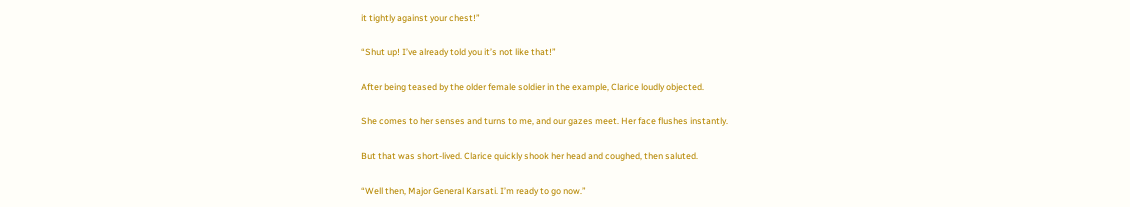it tightly against your chest!”

“Shut up! I’ve already told you it’s not like that!”

After being teased by the older female soldier in the example, Clarice loudly objected.

She comes to her senses and turns to me, and our gazes meet. Her face flushes instantly.

But that was short-lived. Clarice quickly shook her head and coughed, then saluted.

“Well then, Major General Karsati. I’m ready to go now.”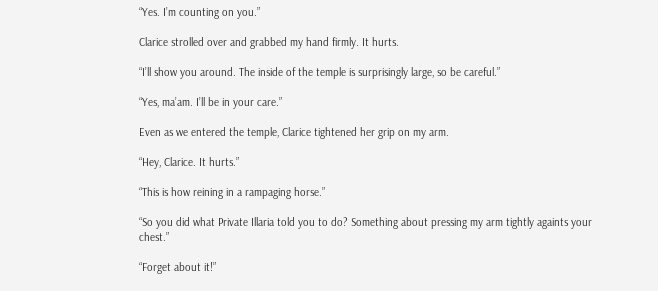“Yes. I’m counting on you.”

Clarice strolled over and grabbed my hand firmly. It hurts.

“I’ll show you around. The inside of the temple is surprisingly large, so be careful.”

“Yes, ma’am. I’ll be in your care.”

Even as we entered the temple, Clarice tightened her grip on my arm.

“Hey, Clarice. It hurts.”

“This is how reining in a rampaging horse.”

“So you did what Private Illaria told you to do? Something about pressing my arm tightly againts your chest.”

“Forget about it!”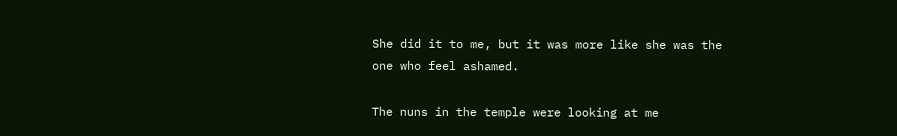She did it to me, but it was more like she was the one who feel ashamed.

The nuns in the temple were looking at me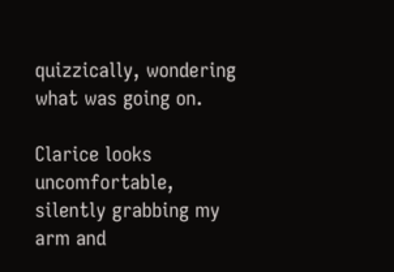quizzically, wondering what was going on.

Clarice looks uncomfortable, silently grabbing my arm and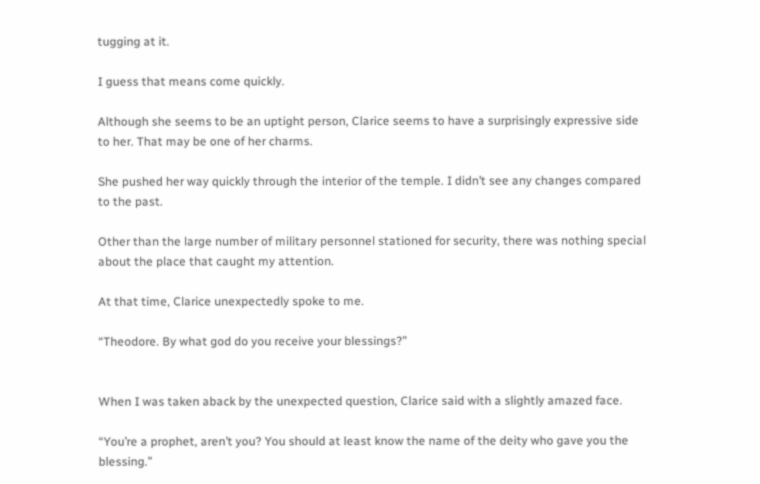tugging at it.

I guess that means come quickly.

Although she seems to be an uptight person, Clarice seems to have a surprisingly expressive side to her. That may be one of her charms.

She pushed her way quickly through the interior of the temple. I didn’t see any changes compared to the past.

Other than the large number of military personnel stationed for security, there was nothing special about the place that caught my attention.

At that time, Clarice unexpectedly spoke to me.

“Theodore. By what god do you receive your blessings?”


When I was taken aback by the unexpected question, Clarice said with a slightly amazed face.

“You’re a prophet, aren’t you? You should at least know the name of the deity who gave you the blessing.”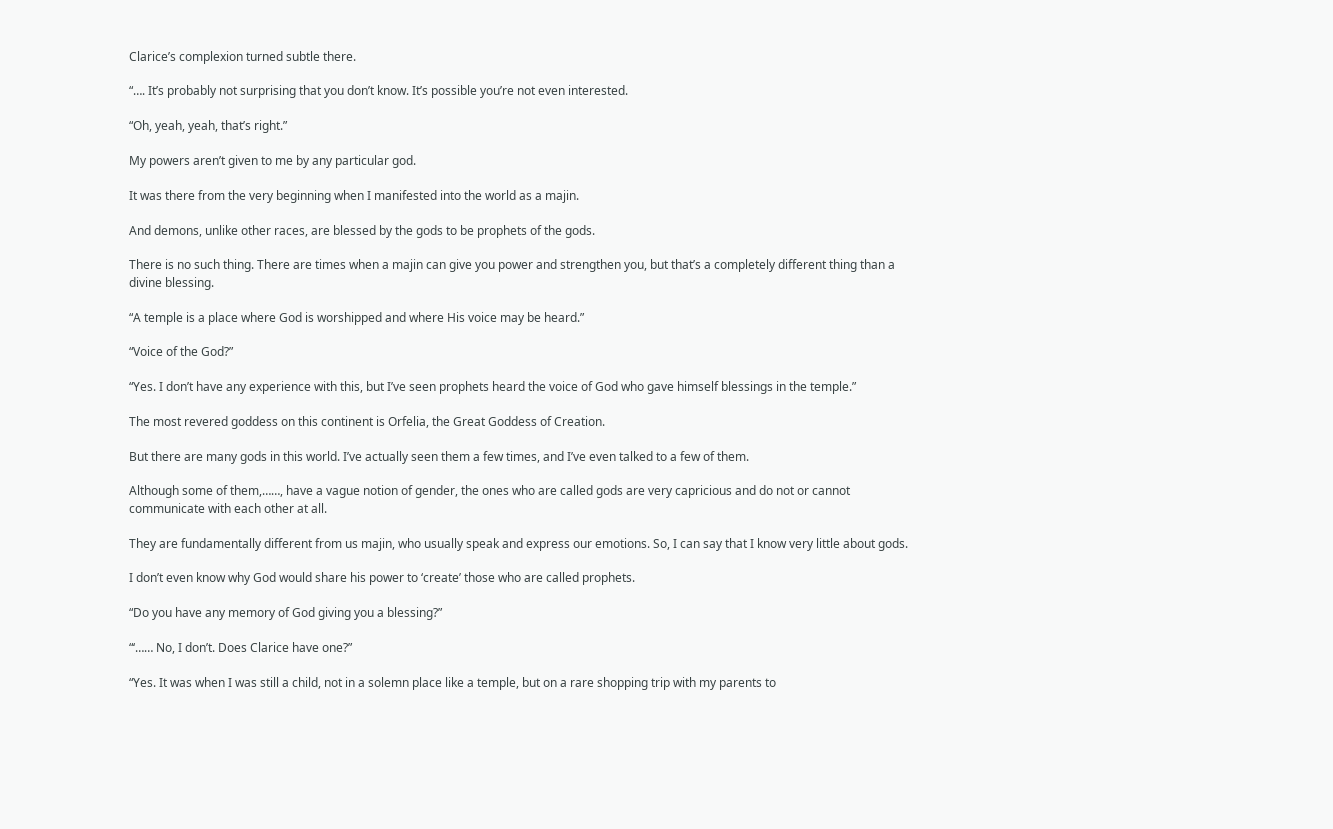Clarice’s complexion turned subtle there.

“…. It’s probably not surprising that you don’t know. It’s possible you’re not even interested.

“Oh, yeah, yeah, that’s right.”

My powers aren’t given to me by any particular god.

It was there from the very beginning when I manifested into the world as a majin.

And demons, unlike other races, are blessed by the gods to be prophets of the gods.

There is no such thing. There are times when a majin can give you power and strengthen you, but that’s a completely different thing than a divine blessing.

“A temple is a place where God is worshipped and where His voice may be heard.”

“Voice of the God?”

“Yes. I don’t have any experience with this, but I’ve seen prophets heard the voice of God who gave himself blessings in the temple.”

The most revered goddess on this continent is Orfelia, the Great Goddess of Creation.

But there are many gods in this world. I’ve actually seen them a few times, and I’ve even talked to a few of them.

Although some of them,……, have a vague notion of gender, the ones who are called gods are very capricious and do not or cannot communicate with each other at all.

They are fundamentally different from us majin, who usually speak and express our emotions. So, I can say that I know very little about gods.

I don’t even know why God would share his power to ‘create’ those who are called prophets.

“Do you have any memory of God giving you a blessing?”

“‘…… No, I don’t. Does Clarice have one?”

“Yes. It was when I was still a child, not in a solemn place like a temple, but on a rare shopping trip with my parents to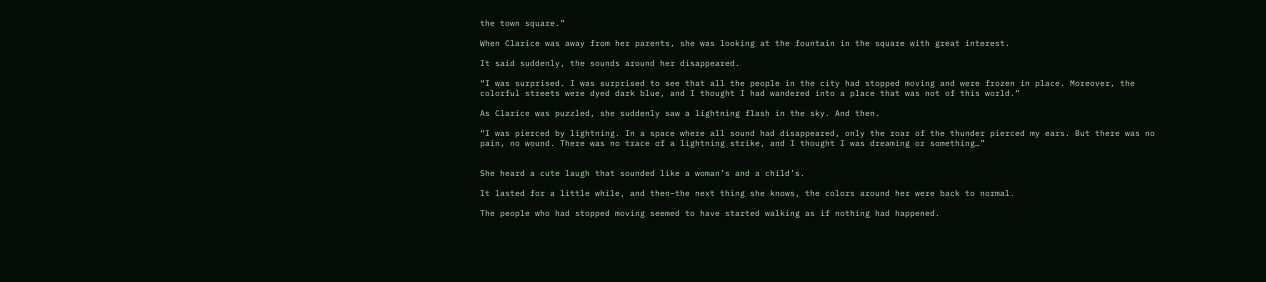the town square.”

When Clarice was away from her parents, she was looking at the fountain in the square with great interest.

It said suddenly, the sounds around her disappeared.

“I was surprised. I was surprised to see that all the people in the city had stopped moving and were frozen in place. Moreover, the colorful streets were dyed dark blue, and I thought I had wandered into a place that was not of this world.”

As Clarice was puzzled, she suddenly saw a lightning flash in the sky. And then.

“I was pierced by lightning. In a space where all sound had disappeared, only the roar of the thunder pierced my ears. But there was no pain, no wound. There was no trace of a lightning strike, and I thought I was dreaming or something…”


She heard a cute laugh that sounded like a woman’s and a child’s.

It lasted for a little while, and then–the next thing she knows, the colors around her were back to normal.

The people who had stopped moving seemed to have started walking as if nothing had happened.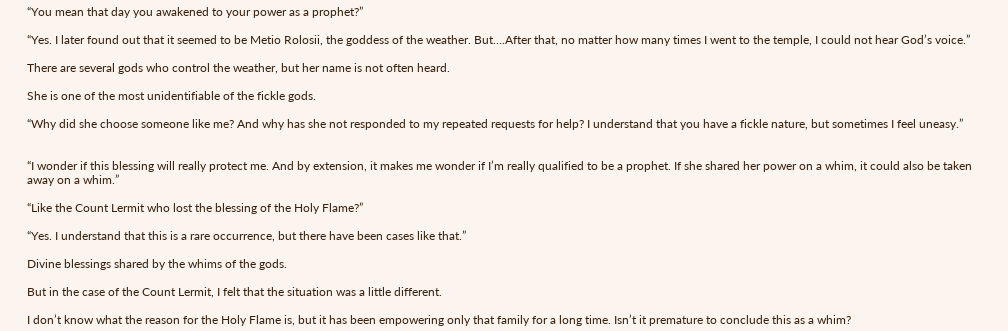“You mean that day you awakened to your power as a prophet?”

“Yes. I later found out that it seemed to be Metio Rolosii, the goddess of the weather. But….After that, no matter how many times I went to the temple, I could not hear God’s voice.”

There are several gods who control the weather, but her name is not often heard.

She is one of the most unidentifiable of the fickle gods.

“Why did she choose someone like me? And why has she not responded to my repeated requests for help? I understand that you have a fickle nature, but sometimes I feel uneasy.”


“I wonder if this blessing will really protect me. And by extension, it makes me wonder if I’m really qualified to be a prophet. If she shared her power on a whim, it could also be taken away on a whim.”

“Like the Count Lermit who lost the blessing of the Holy Flame?”

“Yes. I understand that this is a rare occurrence, but there have been cases like that.”

Divine blessings shared by the whims of the gods.

But in the case of the Count Lermit, I felt that the situation was a little different.

I don’t know what the reason for the Holy Flame is, but it has been empowering only that family for a long time. Isn’t it premature to conclude this as a whim?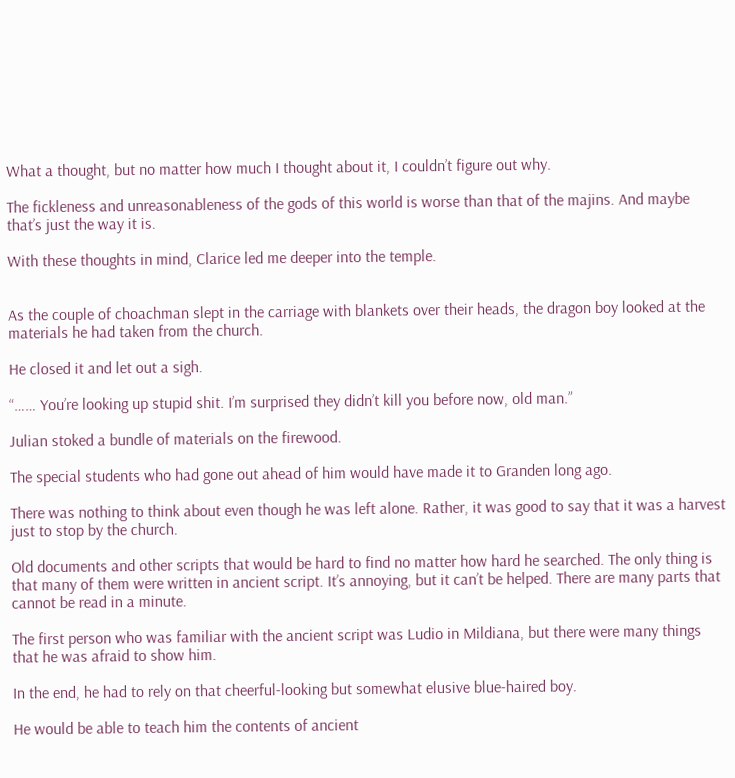What a thought, but no matter how much I thought about it, I couldn’t figure out why.

The fickleness and unreasonableness of the gods of this world is worse than that of the majins. And maybe that’s just the way it is.

With these thoughts in mind, Clarice led me deeper into the temple.


As the couple of choachman slept in the carriage with blankets over their heads, the dragon boy looked at the materials he had taken from the church.

He closed it and let out a sigh.

“…… You’re looking up stupid shit. I’m surprised they didn’t kill you before now, old man.”

Julian stoked a bundle of materials on the firewood.

The special students who had gone out ahead of him would have made it to Granden long ago.

There was nothing to think about even though he was left alone. Rather, it was good to say that it was a harvest just to stop by the church.

Old documents and other scripts that would be hard to find no matter how hard he searched. The only thing is that many of them were written in ancient script. It’s annoying, but it can’t be helped. There are many parts that cannot be read in a minute.

The first person who was familiar with the ancient script was Ludio in Mildiana, but there were many things that he was afraid to show him.

In the end, he had to rely on that cheerful-looking but somewhat elusive blue-haired boy.

He would be able to teach him the contents of ancient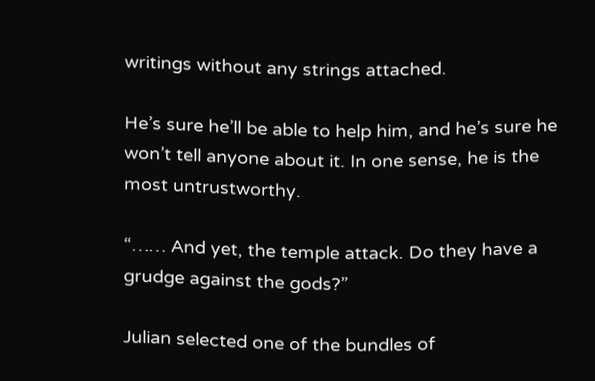writings without any strings attached.

He’s sure he’ll be able to help him, and he’s sure he won’t tell anyone about it. In one sense, he is the most untrustworthy.

“…… And yet, the temple attack. Do they have a grudge against the gods?”

Julian selected one of the bundles of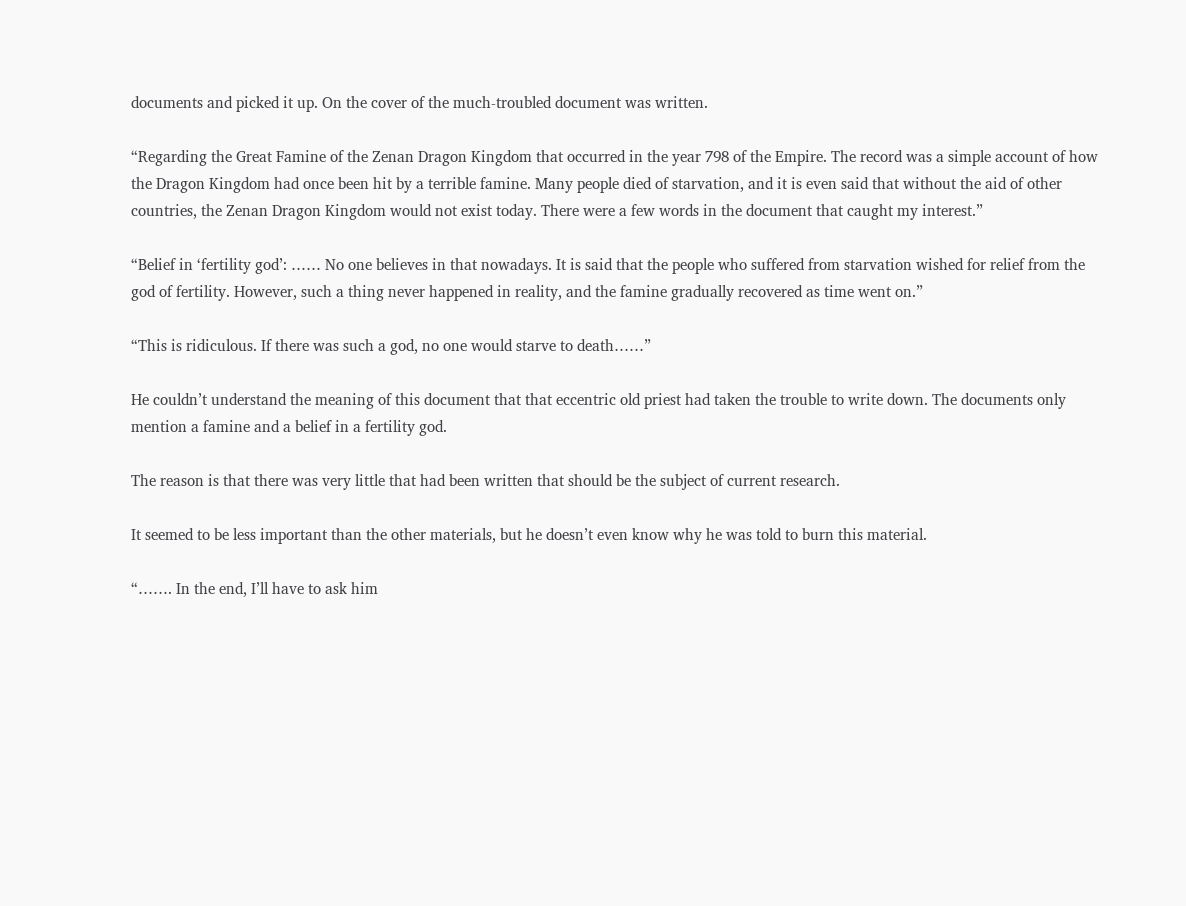documents and picked it up. On the cover of the much-troubled document was written.

“Regarding the Great Famine of the Zenan Dragon Kingdom that occurred in the year 798 of the Empire. The record was a simple account of how the Dragon Kingdom had once been hit by a terrible famine. Many people died of starvation, and it is even said that without the aid of other countries, the Zenan Dragon Kingdom would not exist today. There were a few words in the document that caught my interest.”

“Belief in ‘fertility god’: …… No one believes in that nowadays. It is said that the people who suffered from starvation wished for relief from the god of fertility. However, such a thing never happened in reality, and the famine gradually recovered as time went on.”

“This is ridiculous. If there was such a god, no one would starve to death……”

He couldn’t understand the meaning of this document that that eccentric old priest had taken the trouble to write down. The documents only mention a famine and a belief in a fertility god.

The reason is that there was very little that had been written that should be the subject of current research.

It seemed to be less important than the other materials, but he doesn’t even know why he was told to burn this material.

“……. In the end, I’ll have to ask him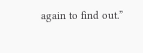again to find out.”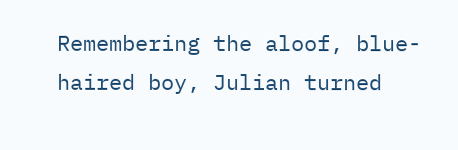Remembering the aloof, blue-haired boy, Julian turned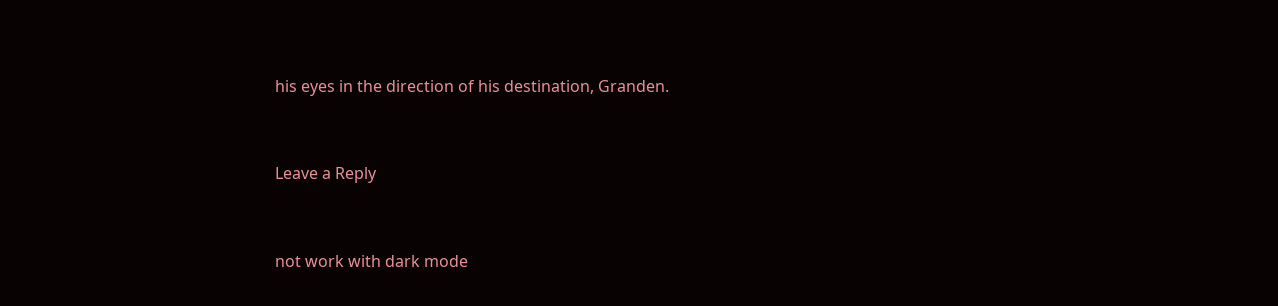his eyes in the direction of his destination, Granden.


Leave a Reply


not work with dark mode